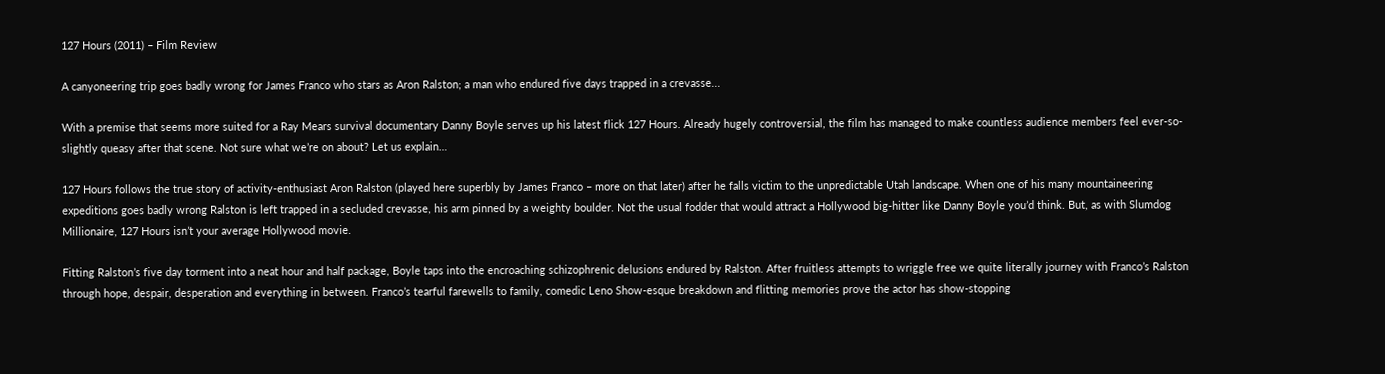127 Hours (2011) – Film Review

A canyoneering trip goes badly wrong for James Franco who stars as Aron Ralston; a man who endured five days trapped in a crevasse...

With a premise that seems more suited for a Ray Mears survival documentary Danny Boyle serves up his latest flick 127 Hours. Already hugely controversial, the film has managed to make countless audience members feel ever-so-slightly queasy after that scene. Not sure what we’re on about? Let us explain…

127 Hours follows the true story of activity-enthusiast Aron Ralston (played here superbly by James Franco – more on that later) after he falls victim to the unpredictable Utah landscape. When one of his many mountaineering expeditions goes badly wrong Ralston is left trapped in a secluded crevasse, his arm pinned by a weighty boulder. Not the usual fodder that would attract a Hollywood big-hitter like Danny Boyle you’d think. But, as with Slumdog Millionaire, 127 Hours isn’t your average Hollywood movie.

Fitting Ralston’s five day torment into a neat hour and half package, Boyle taps into the encroaching schizophrenic delusions endured by Ralston. After fruitless attempts to wriggle free we quite literally journey with Franco’s Ralston through hope, despair, desperation and everything in between. Franco’s tearful farewells to family, comedic Leno Show-esque breakdown and flitting memories prove the actor has show-stopping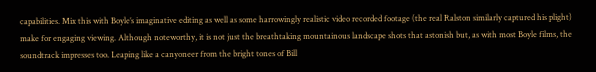capabilities. Mix this with Boyle’s imaginative editing as well as some harrowingly realistic video recorded footage (the real Ralston similarly captured his plight) make for engaging viewing. Although noteworthy, it is not just the breathtaking mountainous landscape shots that astonish but, as with most Boyle films, the soundtrack impresses too. Leaping like a canyoneer from the bright tones of Bill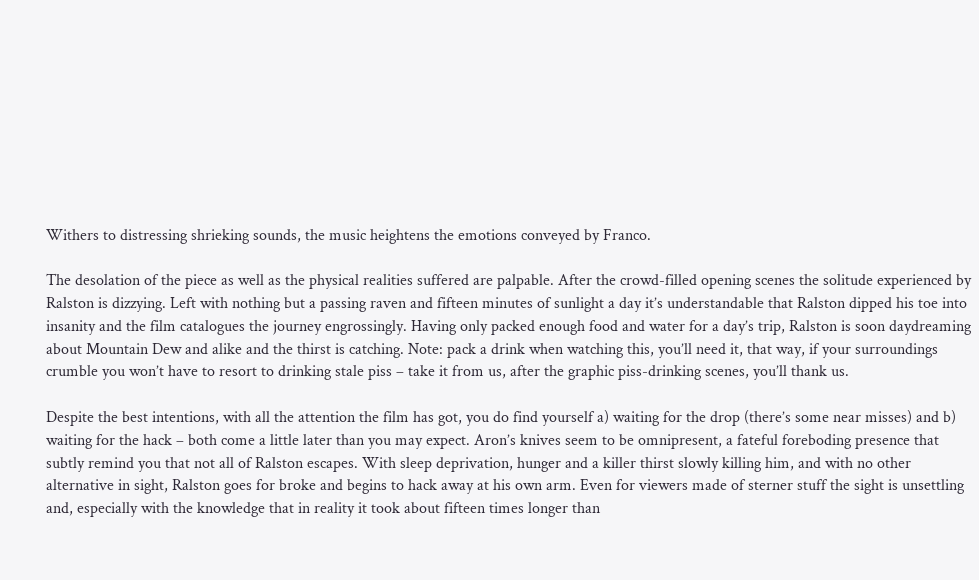Withers to distressing shrieking sounds, the music heightens the emotions conveyed by Franco.

The desolation of the piece as well as the physical realities suffered are palpable. After the crowd-filled opening scenes the solitude experienced by Ralston is dizzying. Left with nothing but a passing raven and fifteen minutes of sunlight a day it’s understandable that Ralston dipped his toe into insanity and the film catalogues the journey engrossingly. Having only packed enough food and water for a day’s trip, Ralston is soon daydreaming about Mountain Dew and alike and the thirst is catching. Note: pack a drink when watching this, you’ll need it, that way, if your surroundings crumble you won’t have to resort to drinking stale piss – take it from us, after the graphic piss-drinking scenes, you’ll thank us.

Despite the best intentions, with all the attention the film has got, you do find yourself a) waiting for the drop (there’s some near misses) and b) waiting for the hack – both come a little later than you may expect. Aron’s knives seem to be omnipresent, a fateful foreboding presence that subtly remind you that not all of Ralston escapes. With sleep deprivation, hunger and a killer thirst slowly killing him, and with no other alternative in sight, Ralston goes for broke and begins to hack away at his own arm. Even for viewers made of sterner stuff the sight is unsettling and, especially with the knowledge that in reality it took about fifteen times longer than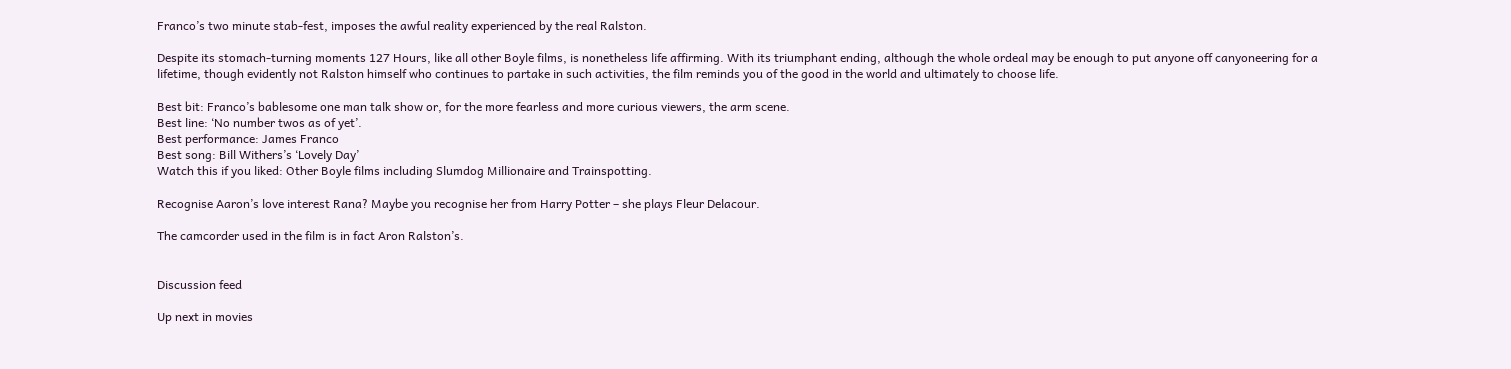Franco’s two minute stab-fest, imposes the awful reality experienced by the real Ralston.

Despite its stomach-turning moments 127 Hours, like all other Boyle films, is nonetheless life affirming. With its triumphant ending, although the whole ordeal may be enough to put anyone off canyoneering for a lifetime, though evidently not Ralston himself who continues to partake in such activities, the film reminds you of the good in the world and ultimately to choose life.

Best bit: Franco’s bablesome one man talk show or, for the more fearless and more curious viewers, the arm scene.
Best line: ‘No number twos as of yet’.
Best performance: James Franco
Best song: Bill Withers’s ‘Lovely Day’
Watch this if you liked: Other Boyle films including Slumdog Millionaire and Trainspotting.

Recognise Aaron’s love interest Rana? Maybe you recognise her from Harry Potter – she plays Fleur Delacour.

The camcorder used in the film is in fact Aron Ralston’s.


Discussion feed

Up next in movies